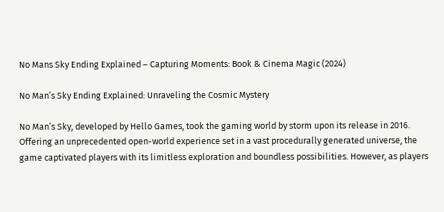No Mans Sky Ending Explained – Capturing Moments: Book & Cinema Magic (2024)

No Man’s Sky Ending Explained: Unraveling the Cosmic Mystery

No Man’s Sky, developed by Hello Games, took the gaming world by storm upon its release in 2016. Offering an unprecedented open-world experience set in a vast procedurally generated universe, the game captivated players with its limitless exploration and boundless possibilities. However, as players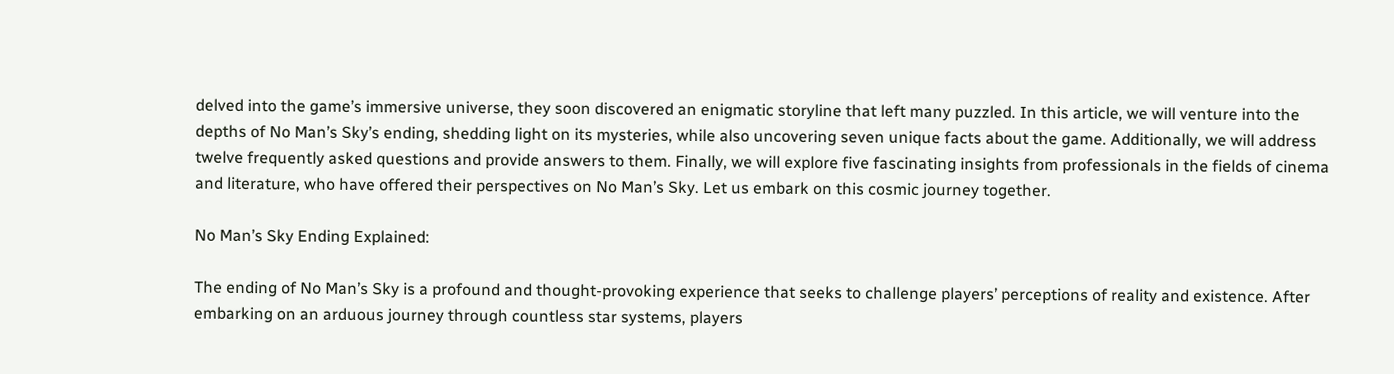delved into the game’s immersive universe, they soon discovered an enigmatic storyline that left many puzzled. In this article, we will venture into the depths of No Man’s Sky’s ending, shedding light on its mysteries, while also uncovering seven unique facts about the game. Additionally, we will address twelve frequently asked questions and provide answers to them. Finally, we will explore five fascinating insights from professionals in the fields of cinema and literature, who have offered their perspectives on No Man’s Sky. Let us embark on this cosmic journey together.

No Man’s Sky Ending Explained:

The ending of No Man’s Sky is a profound and thought-provoking experience that seeks to challenge players’ perceptions of reality and existence. After embarking on an arduous journey through countless star systems, players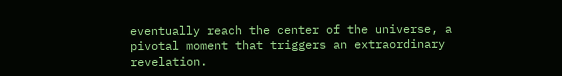eventually reach the center of the universe, a pivotal moment that triggers an extraordinary revelation.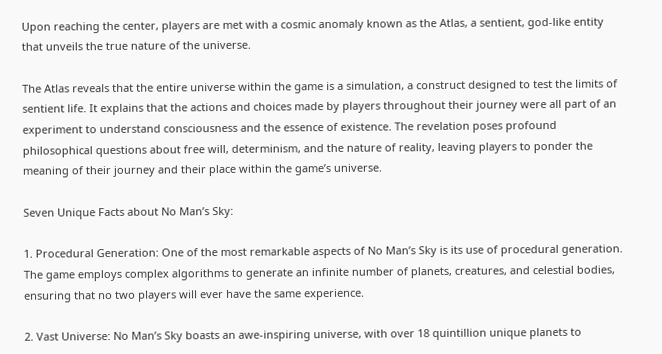Upon reaching the center, players are met with a cosmic anomaly known as the Atlas, a sentient, god-like entity that unveils the true nature of the universe.

The Atlas reveals that the entire universe within the game is a simulation, a construct designed to test the limits of sentient life. It explains that the actions and choices made by players throughout their journey were all part of an experiment to understand consciousness and the essence of existence. The revelation poses profound philosophical questions about free will, determinism, and the nature of reality, leaving players to ponder the meaning of their journey and their place within the game’s universe.

Seven Unique Facts about No Man’s Sky:

1. Procedural Generation: One of the most remarkable aspects of No Man’s Sky is its use of procedural generation. The game employs complex algorithms to generate an infinite number of planets, creatures, and celestial bodies, ensuring that no two players will ever have the same experience.

2. Vast Universe: No Man’s Sky boasts an awe-inspiring universe, with over 18 quintillion unique planets to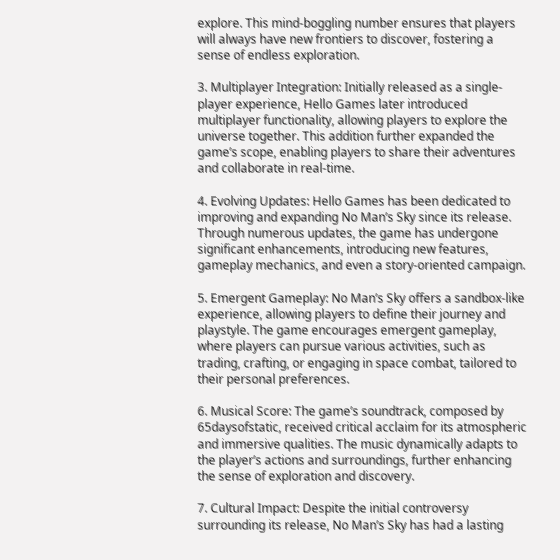explore. This mind-boggling number ensures that players will always have new frontiers to discover, fostering a sense of endless exploration.

3. Multiplayer Integration: Initially released as a single-player experience, Hello Games later introduced multiplayer functionality, allowing players to explore the universe together. This addition further expanded the game’s scope, enabling players to share their adventures and collaborate in real-time.

4. Evolving Updates: Hello Games has been dedicated to improving and expanding No Man’s Sky since its release. Through numerous updates, the game has undergone significant enhancements, introducing new features, gameplay mechanics, and even a story-oriented campaign.

5. Emergent Gameplay: No Man’s Sky offers a sandbox-like experience, allowing players to define their journey and playstyle. The game encourages emergent gameplay, where players can pursue various activities, such as trading, crafting, or engaging in space combat, tailored to their personal preferences.

6. Musical Score: The game’s soundtrack, composed by 65daysofstatic, received critical acclaim for its atmospheric and immersive qualities. The music dynamically adapts to the player’s actions and surroundings, further enhancing the sense of exploration and discovery.

7. Cultural Impact: Despite the initial controversy surrounding its release, No Man’s Sky has had a lasting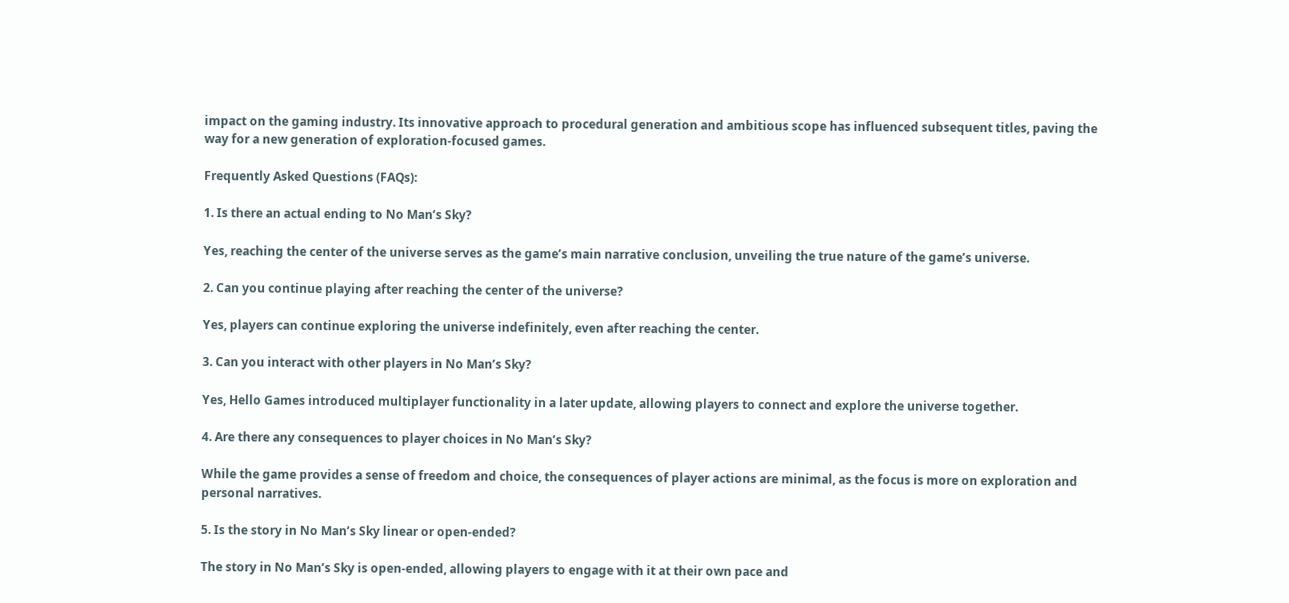impact on the gaming industry. Its innovative approach to procedural generation and ambitious scope has influenced subsequent titles, paving the way for a new generation of exploration-focused games.

Frequently Asked Questions (FAQs):

1. Is there an actual ending to No Man’s Sky?

Yes, reaching the center of the universe serves as the game’s main narrative conclusion, unveiling the true nature of the game’s universe.

2. Can you continue playing after reaching the center of the universe?

Yes, players can continue exploring the universe indefinitely, even after reaching the center.

3. Can you interact with other players in No Man’s Sky?

Yes, Hello Games introduced multiplayer functionality in a later update, allowing players to connect and explore the universe together.

4. Are there any consequences to player choices in No Man’s Sky?

While the game provides a sense of freedom and choice, the consequences of player actions are minimal, as the focus is more on exploration and personal narratives.

5. Is the story in No Man’s Sky linear or open-ended?

The story in No Man’s Sky is open-ended, allowing players to engage with it at their own pace and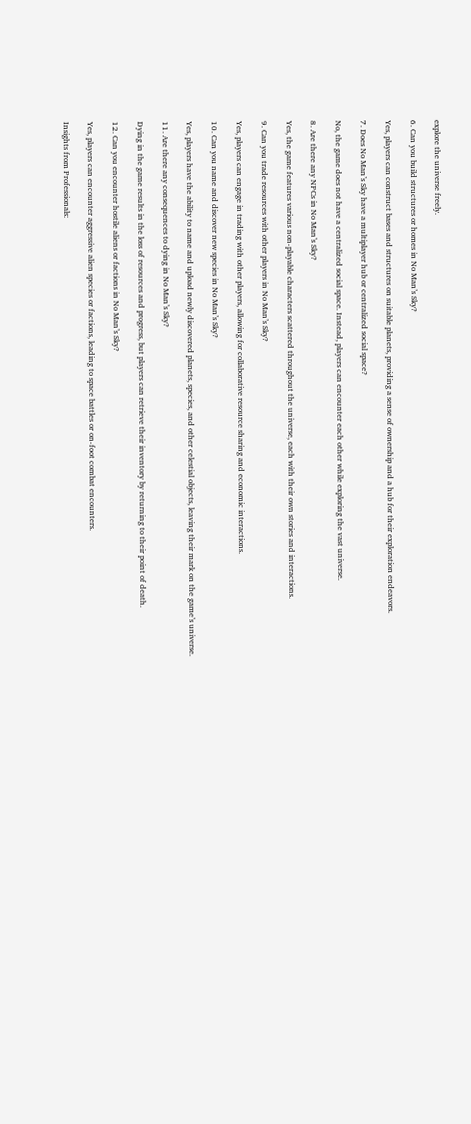explore the universe freely.

6. Can you build structures or homes in No Man’s Sky?

Yes, players can construct bases and structures on suitable planets, providing a sense of ownership and a hub for their exploration endeavors.

7. Does No Man’s Sky have a multiplayer hub or centralized social space?

No, the game does not have a centralized social space. Instead, players can encounter each other while exploring the vast universe.

8. Are there any NPCs in No Man’s Sky?

Yes, the game features various non-playable characters scattered throughout the universe, each with their own stories and interactions.

9. Can you trade resources with other players in No Man’s Sky?

Yes, players can engage in trading with other players, allowing for collaborative resource sharing and economic interactions.

10. Can you name and discover new species in No Man’s Sky?

Yes, players have the ability to name and upload newly discovered planets, species, and other celestial objects, leaving their mark on the game’s universe.

11. Are there any consequences to dying in No Man’s Sky?

Dying in the game results in the loss of resources and progress, but players can retrieve their inventory by returning to their point of death.

12. Can you encounter hostile aliens or factions in No Man’s Sky?

Yes, players can encounter aggressive alien species or factions, leading to space battles or on-foot combat encounters.

Insights from Professionals: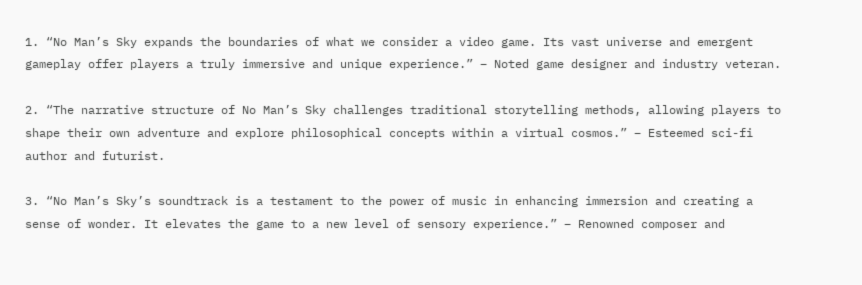1. “No Man’s Sky expands the boundaries of what we consider a video game. Its vast universe and emergent gameplay offer players a truly immersive and unique experience.” – Noted game designer and industry veteran.

2. “The narrative structure of No Man’s Sky challenges traditional storytelling methods, allowing players to shape their own adventure and explore philosophical concepts within a virtual cosmos.” – Esteemed sci-fi author and futurist.

3. “No Man’s Sky’s soundtrack is a testament to the power of music in enhancing immersion and creating a sense of wonder. It elevates the game to a new level of sensory experience.” – Renowned composer and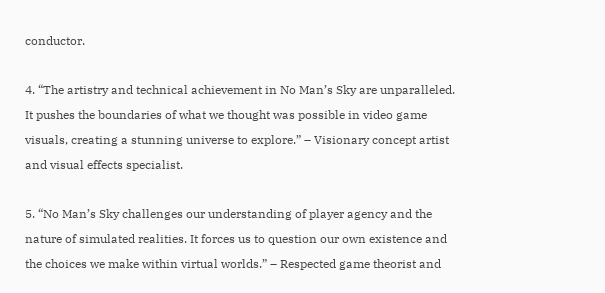conductor.

4. “The artistry and technical achievement in No Man’s Sky are unparalleled. It pushes the boundaries of what we thought was possible in video game visuals, creating a stunning universe to explore.” – Visionary concept artist and visual effects specialist.

5. “No Man’s Sky challenges our understanding of player agency and the nature of simulated realities. It forces us to question our own existence and the choices we make within virtual worlds.” – Respected game theorist and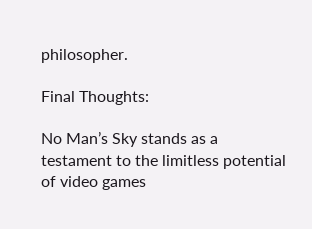philosopher.

Final Thoughts:

No Man’s Sky stands as a testament to the limitless potential of video games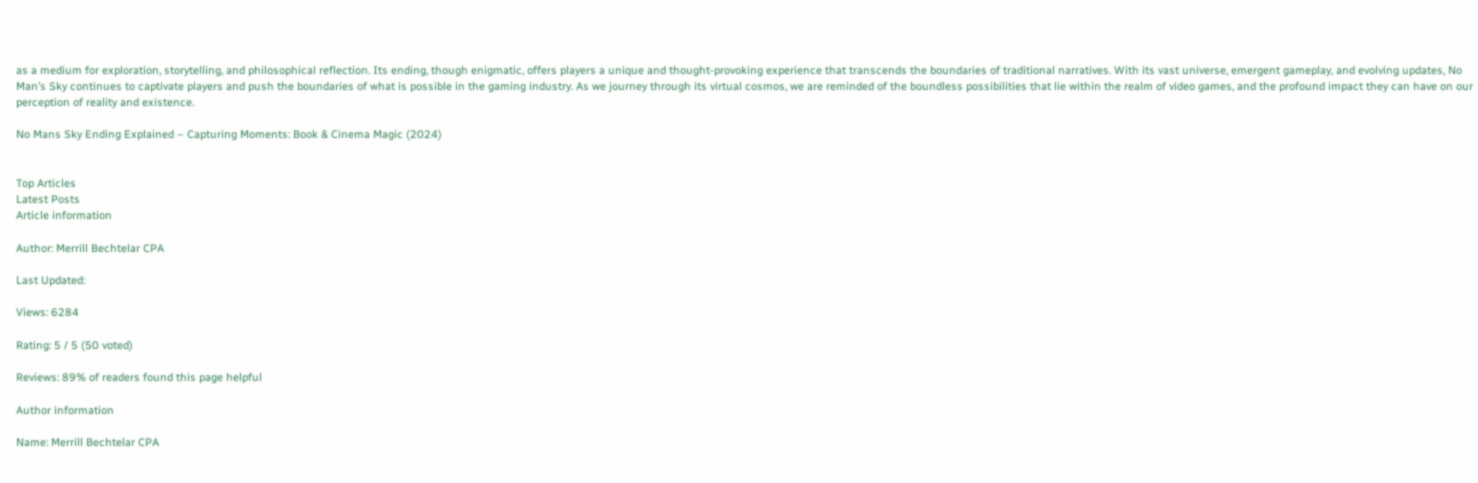as a medium for exploration, storytelling, and philosophical reflection. Its ending, though enigmatic, offers players a unique and thought-provoking experience that transcends the boundaries of traditional narratives. With its vast universe, emergent gameplay, and evolving updates, No Man’s Sky continues to captivate players and push the boundaries of what is possible in the gaming industry. As we journey through its virtual cosmos, we are reminded of the boundless possibilities that lie within the realm of video games, and the profound impact they can have on our perception of reality and existence.

No Mans Sky Ending Explained – Capturing Moments: Book & Cinema Magic (2024)


Top Articles
Latest Posts
Article information

Author: Merrill Bechtelar CPA

Last Updated:

Views: 6284

Rating: 5 / 5 (50 voted)

Reviews: 89% of readers found this page helpful

Author information

Name: Merrill Bechtelar CPA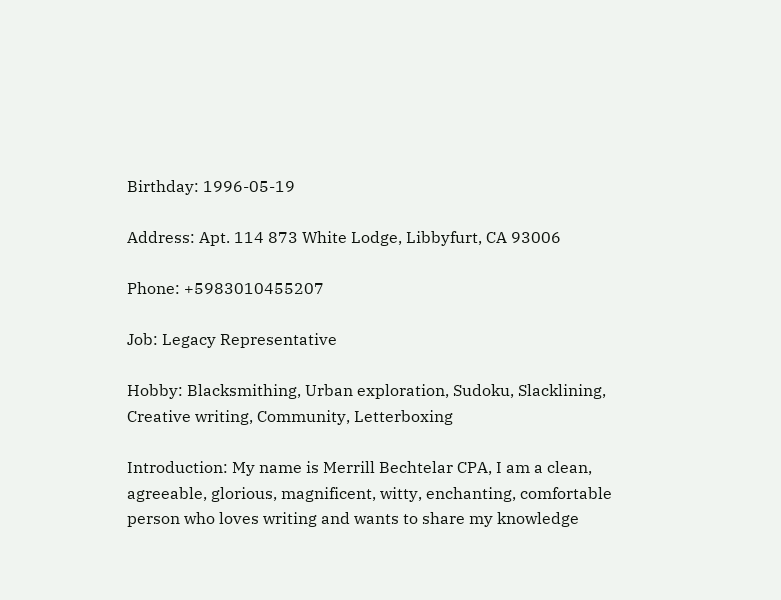Birthday: 1996-05-19

Address: Apt. 114 873 White Lodge, Libbyfurt, CA 93006

Phone: +5983010455207

Job: Legacy Representative

Hobby: Blacksmithing, Urban exploration, Sudoku, Slacklining, Creative writing, Community, Letterboxing

Introduction: My name is Merrill Bechtelar CPA, I am a clean, agreeable, glorious, magnificent, witty, enchanting, comfortable person who loves writing and wants to share my knowledge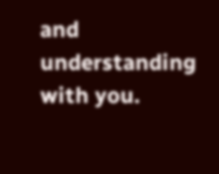and understanding with you.